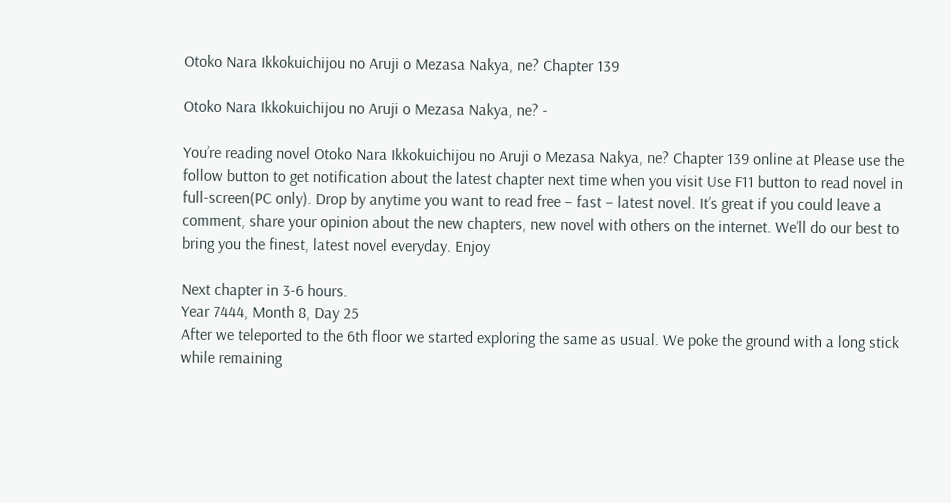Otoko Nara Ikkokuichijou no Aruji o Mezasa Nakya, ne? Chapter 139

Otoko Nara Ikkokuichijou no Aruji o Mezasa Nakya, ne? -

You’re reading novel Otoko Nara Ikkokuichijou no Aruji o Mezasa Nakya, ne? Chapter 139 online at Please use the follow button to get notification about the latest chapter next time when you visit Use F11 button to read novel in full-screen(PC only). Drop by anytime you want to read free – fast – latest novel. It’s great if you could leave a comment, share your opinion about the new chapters, new novel with others on the internet. We’ll do our best to bring you the finest, latest novel everyday. Enjoy

Next chapter in 3-6 hours.
Year 7444, Month 8, Day 25
After we teleported to the 6th floor we started exploring the same as usual. We poke the ground with a long stick while remaining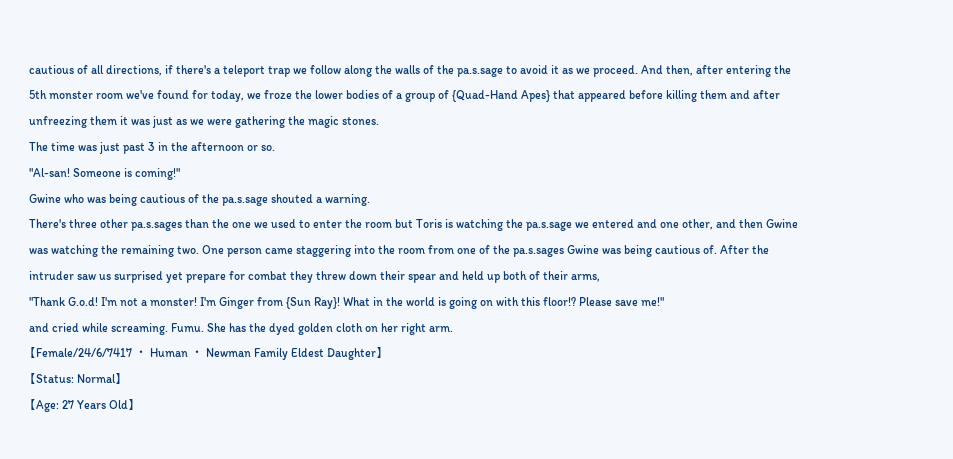cautious of all directions, if there's a teleport trap we follow along the walls of the pa.s.sage to avoid it as we proceed. And then, after entering the 5th monster room we've found for today, we froze the lower bodies of a group of {Quad-Hand Apes} that appeared before killing them and after unfreezing them it was just as we were gathering the magic stones.
The time was just past 3 in the afternoon or so.
"Al-san! Someone is coming!"
Gwine who was being cautious of the pa.s.sage shouted a warning.
There's three other pa.s.sages than the one we used to enter the room but Toris is watching the pa.s.sage we entered and one other, and then Gwine was watching the remaining two. One person came staggering into the room from one of the pa.s.sages Gwine was being cautious of. After the intruder saw us surprised yet prepare for combat they threw down their spear and held up both of their arms,
"Thank G.o.d! I'm not a monster! I'm Ginger from {Sun Ray}! What in the world is going on with this floor!? Please save me!"
and cried while screaming. Fumu. She has the dyed golden cloth on her right arm.
【Female/24/6/7417 ・ Human ・ Newman Family Eldest Daughter】
【Status: Normal】
【Age: 27 Years Old】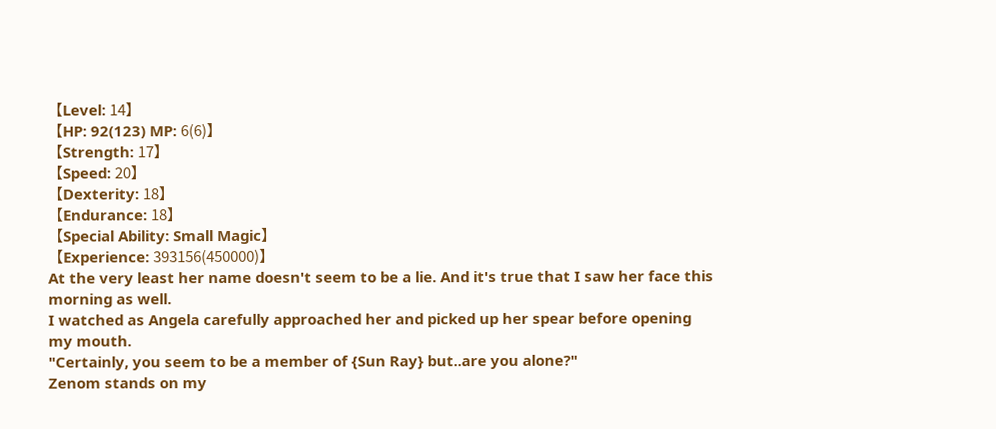【Level: 14】
【HP: 92(123) MP: 6(6)】
【Strength: 17】
【Speed: 20】
【Dexterity: 18】
【Endurance: 18】
【Special Ability: Small Magic】
【Experience: 393156(450000)】
At the very least her name doesn't seem to be a lie. And it's true that I saw her face this morning as well.
I watched as Angela carefully approached her and picked up her spear before opening my mouth.
"Certainly, you seem to be a member of {Sun Ray} but..are you alone?"
Zenom stands on my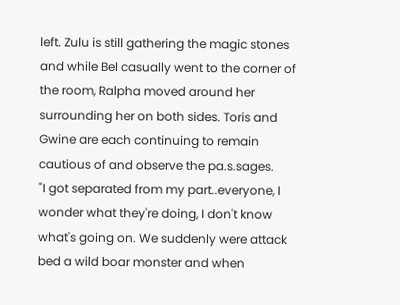left. Zulu is still gathering the magic stones and while Bel casually went to the corner of the room, Ralpha moved around her surrounding her on both sides. Toris and Gwine are each continuing to remain cautious of and observe the pa.s.sages.
"I got separated from my part..everyone, I wonder what they're doing, I don't know what's going on. We suddenly were attack bed a wild boar monster and when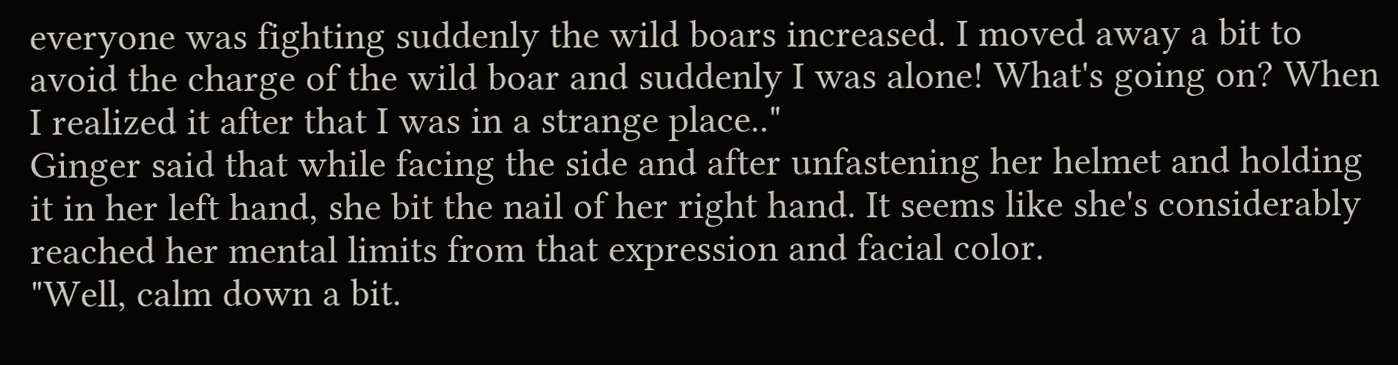everyone was fighting suddenly the wild boars increased. I moved away a bit to avoid the charge of the wild boar and suddenly I was alone! What's going on? When I realized it after that I was in a strange place.."
Ginger said that while facing the side and after unfastening her helmet and holding it in her left hand, she bit the nail of her right hand. It seems like she's considerably reached her mental limits from that expression and facial color.
"Well, calm down a bit.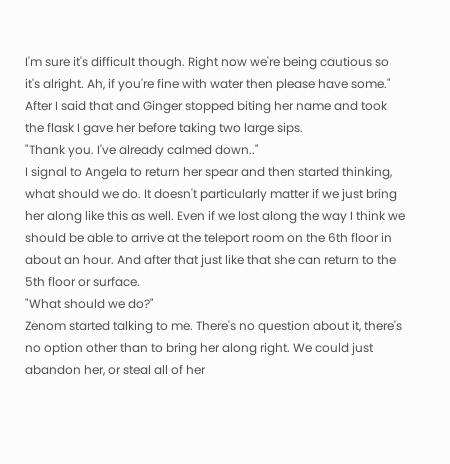I'm sure it's difficult though. Right now we're being cautious so it's alright. Ah, if you're fine with water then please have some."
After I said that and Ginger stopped biting her name and took the flask I gave her before taking two large sips.
"Thank you. I've already calmed down.."
I signal to Angela to return her spear and then started thinking, what should we do. It doesn't particularly matter if we just bring her along like this as well. Even if we lost along the way I think we should be able to arrive at the teleport room on the 6th floor in about an hour. And after that just like that she can return to the 5th floor or surface.
"What should we do?"
Zenom started talking to me. There's no question about it, there's no option other than to bring her along right. We could just abandon her, or steal all of her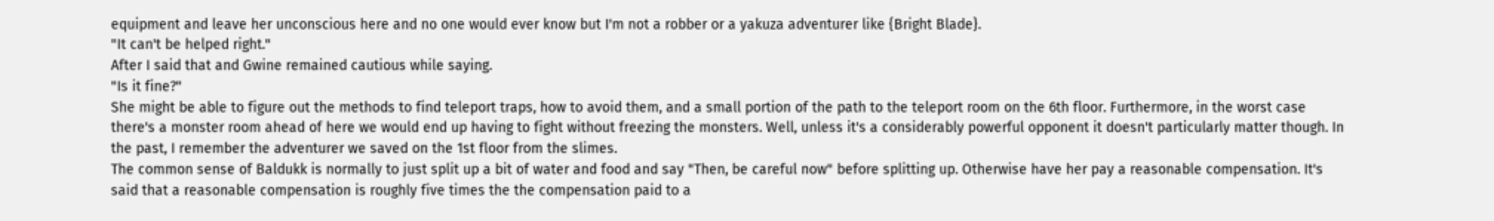equipment and leave her unconscious here and no one would ever know but I'm not a robber or a yakuza adventurer like {Bright Blade}.
"It can't be helped right."
After I said that and Gwine remained cautious while saying.
"Is it fine?"
She might be able to figure out the methods to find teleport traps, how to avoid them, and a small portion of the path to the teleport room on the 6th floor. Furthermore, in the worst case there's a monster room ahead of here we would end up having to fight without freezing the monsters. Well, unless it's a considerably powerful opponent it doesn't particularly matter though. In the past, I remember the adventurer we saved on the 1st floor from the slimes.
The common sense of Baldukk is normally to just split up a bit of water and food and say "Then, be careful now" before splitting up. Otherwise have her pay a reasonable compensation. It's said that a reasonable compensation is roughly five times the the compensation paid to a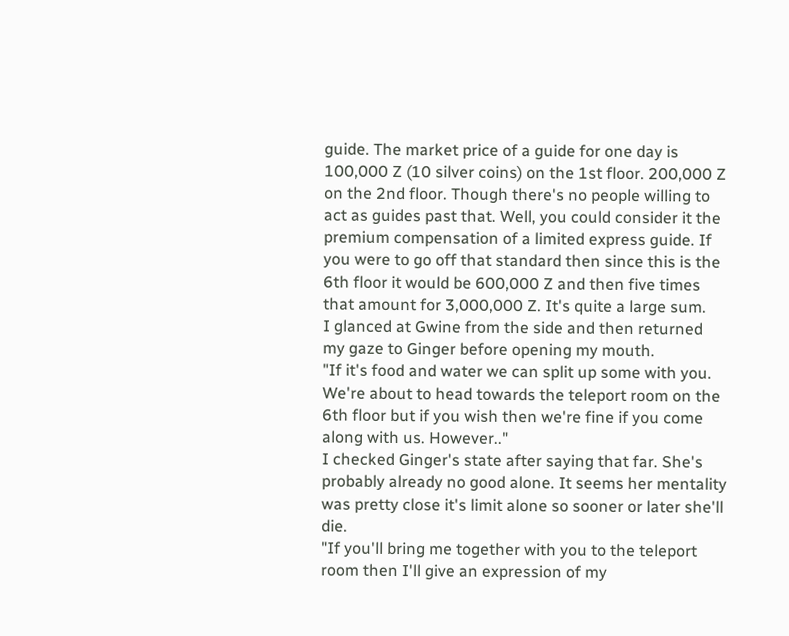guide. The market price of a guide for one day is 100,000 Z (10 silver coins) on the 1st floor. 200,000 Z on the 2nd floor. Though there's no people willing to act as guides past that. Well, you could consider it the premium compensation of a limited express guide. If you were to go off that standard then since this is the 6th floor it would be 600,000 Z and then five times that amount for 3,000,000 Z. It's quite a large sum.
I glanced at Gwine from the side and then returned my gaze to Ginger before opening my mouth.
"If it's food and water we can split up some with you. We're about to head towards the teleport room on the 6th floor but if you wish then we're fine if you come along with us. However.."
I checked Ginger's state after saying that far. She's probably already no good alone. It seems her mentality was pretty close it's limit alone so sooner or later she'll die.
"If you'll bring me together with you to the teleport room then I'll give an expression of my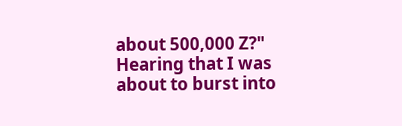about 500,000 Z?"
Hearing that I was about to burst into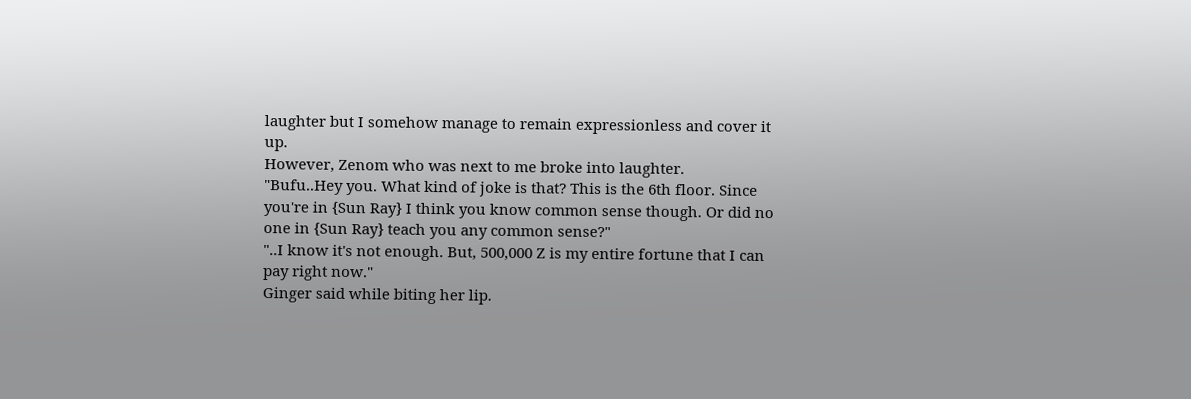laughter but I somehow manage to remain expressionless and cover it up.
However, Zenom who was next to me broke into laughter.
"Bufu..Hey you. What kind of joke is that? This is the 6th floor. Since you're in {Sun Ray} I think you know common sense though. Or did no one in {Sun Ray} teach you any common sense?"
"..I know it's not enough. But, 500,000 Z is my entire fortune that I can pay right now."
Ginger said while biting her lip.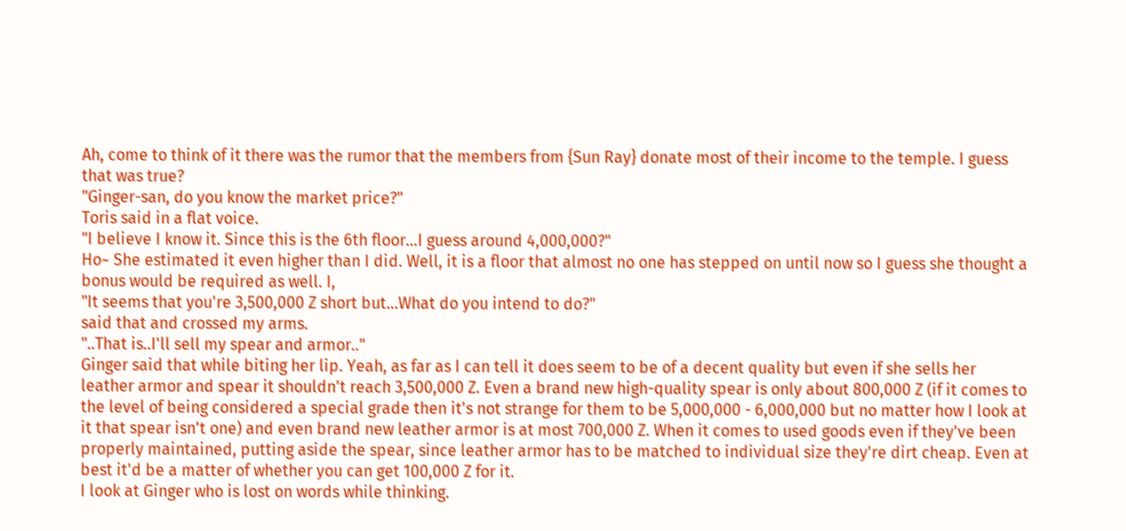Ah, come to think of it there was the rumor that the members from {Sun Ray} donate most of their income to the temple. I guess that was true?
"Ginger-san, do you know the market price?"
Toris said in a flat voice.
"I believe I know it. Since this is the 6th floor...I guess around 4,000,000?"
Ho~ She estimated it even higher than I did. Well, it is a floor that almost no one has stepped on until now so I guess she thought a bonus would be required as well. I,
"It seems that you're 3,500,000 Z short but...What do you intend to do?"
said that and crossed my arms.
"..That is..I'll sell my spear and armor.."
Ginger said that while biting her lip. Yeah, as far as I can tell it does seem to be of a decent quality but even if she sells her leather armor and spear it shouldn't reach 3,500,000 Z. Even a brand new high-quality spear is only about 800,000 Z (if it comes to the level of being considered a special grade then it's not strange for them to be 5,000,000 - 6,000,000 but no matter how I look at it that spear isn't one) and even brand new leather armor is at most 700,000 Z. When it comes to used goods even if they've been properly maintained, putting aside the spear, since leather armor has to be matched to individual size they're dirt cheap. Even at best it'd be a matter of whether you can get 100,000 Z for it.
I look at Ginger who is lost on words while thinking.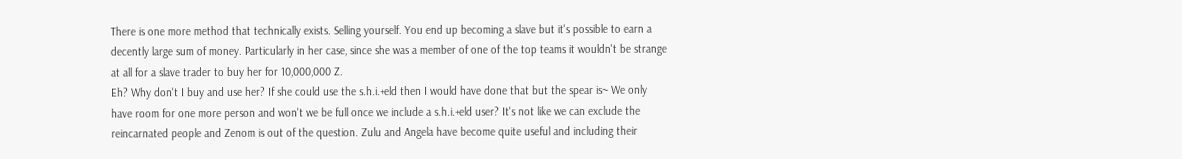There is one more method that technically exists. Selling yourself. You end up becoming a slave but it's possible to earn a decently large sum of money. Particularly in her case, since she was a member of one of the top teams it wouldn't be strange at all for a slave trader to buy her for 10,000,000 Z.
Eh? Why don't I buy and use her? If she could use the s.h.i.+eld then I would have done that but the spear is~ We only have room for one more person and won't we be full once we include a s.h.i.+eld user? It's not like we can exclude the reincarnated people and Zenom is out of the question. Zulu and Angela have become quite useful and including their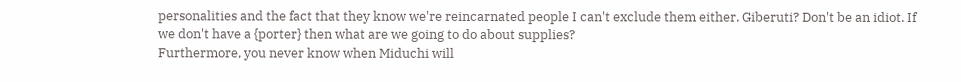personalities and the fact that they know we're reincarnated people I can't exclude them either. Giberuti? Don't be an idiot. If we don't have a {porter} then what are we going to do about supplies?
Furthermore, you never know when Miduchi will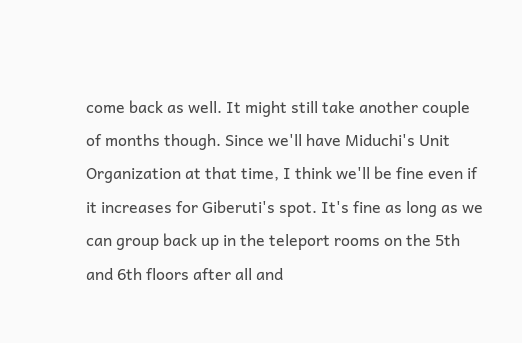come back as well. It might still take another couple of months though. Since we'll have Miduchi's Unit Organization at that time, I think we'll be fine even if it increases for Giberuti's spot. It's fine as long as we can group back up in the teleport rooms on the 5th and 6th floors after all and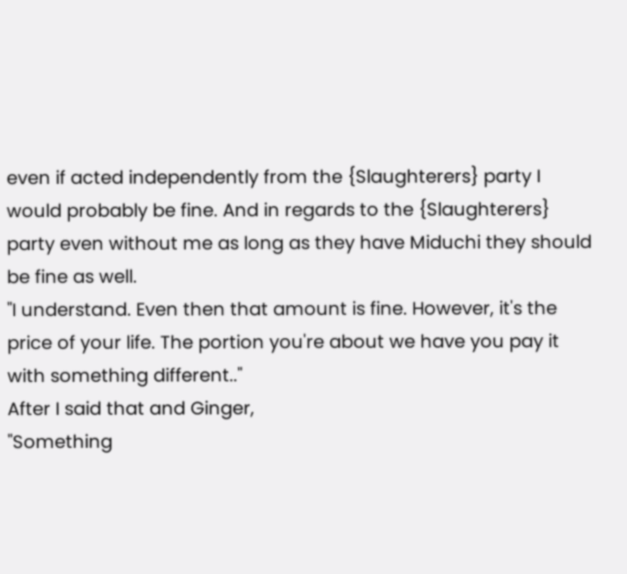even if acted independently from the {Slaughterers} party I would probably be fine. And in regards to the {Slaughterers} party even without me as long as they have Miduchi they should be fine as well.
"I understand. Even then that amount is fine. However, it's the price of your life. The portion you're about we have you pay it with something different.."
After I said that and Ginger,
"Something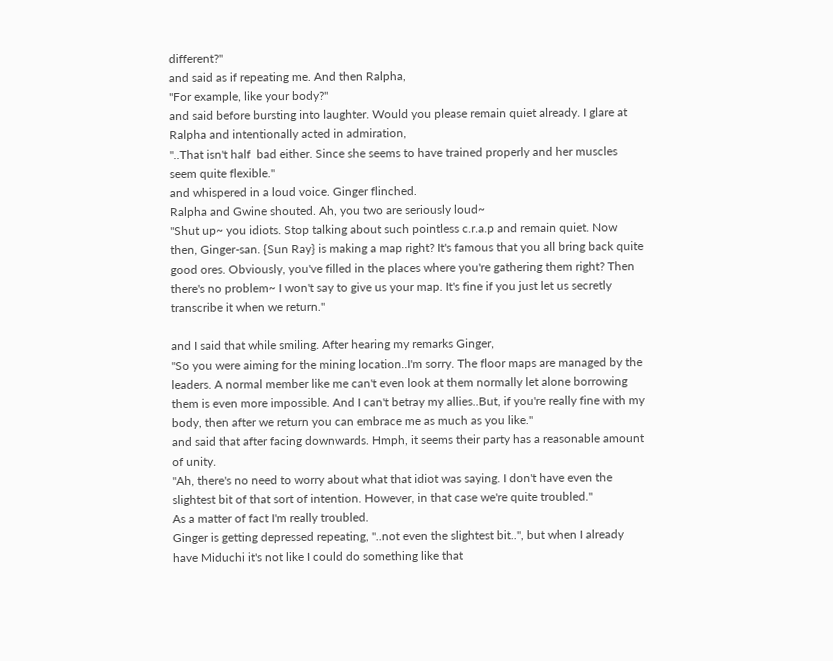different?"
and said as if repeating me. And then Ralpha,
"For example, like your body?"
and said before bursting into laughter. Would you please remain quiet already. I glare at Ralpha and intentionally acted in admiration,
"..That isn't half  bad either. Since she seems to have trained properly and her muscles seem quite flexible."
and whispered in a loud voice. Ginger flinched.
Ralpha and Gwine shouted. Ah, you two are seriously loud~
"Shut up~ you idiots. Stop talking about such pointless c.r.a.p and remain quiet. Now then, Ginger-san. {Sun Ray} is making a map right? It's famous that you all bring back quite good ores. Obviously, you've filled in the places where you're gathering them right? Then there's no problem~ I won't say to give us your map. It's fine if you just let us secretly transcribe it when we return."

and I said that while smiling. After hearing my remarks Ginger,
"So you were aiming for the mining location..I'm sorry. The floor maps are managed by the leaders. A normal member like me can't even look at them normally let alone borrowing them is even more impossible. And I can't betray my allies..But, if you're really fine with my body, then after we return you can embrace me as much as you like."
and said that after facing downwards. Hmph, it seems their party has a reasonable amount of unity.
"Ah, there's no need to worry about what that idiot was saying. I don't have even the slightest bit of that sort of intention. However, in that case we're quite troubled."
As a matter of fact I'm really troubled.
Ginger is getting depressed repeating, "..not even the slightest bit..", but when I already have Miduchi it's not like I could do something like that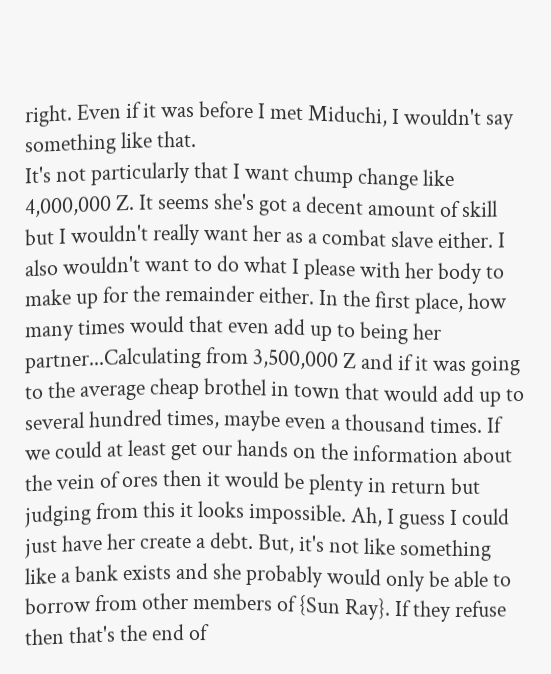right. Even if it was before I met Miduchi, I wouldn't say something like that.
It's not particularly that I want chump change like 4,000,000 Z. It seems she's got a decent amount of skill but I wouldn't really want her as a combat slave either. I also wouldn't want to do what I please with her body to make up for the remainder either. In the first place, how many times would that even add up to being her partner...Calculating from 3,500,000 Z and if it was going to the average cheap brothel in town that would add up to several hundred times, maybe even a thousand times. If we could at least get our hands on the information about the vein of ores then it would be plenty in return but judging from this it looks impossible. Ah, I guess I could just have her create a debt. But, it's not like something like a bank exists and she probably would only be able to borrow from other members of {Sun Ray}. If they refuse then that's the end of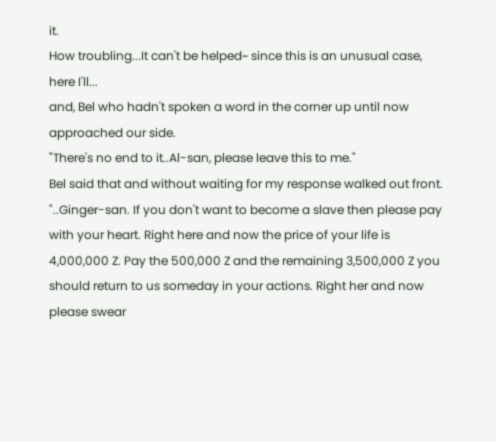it.
How troubling...It can't be helped~ since this is an unusual case, here I'll...
and, Bel who hadn't spoken a word in the corner up until now approached our side.
"There's no end to it..Al-san, please leave this to me."
Bel said that and without waiting for my response walked out front.
"..Ginger-san. If you don't want to become a slave then please pay with your heart. Right here and now the price of your life is 4,000,000 Z. Pay the 500,000 Z and the remaining 3,500,000 Z you should return to us someday in your actions. Right her and now please swear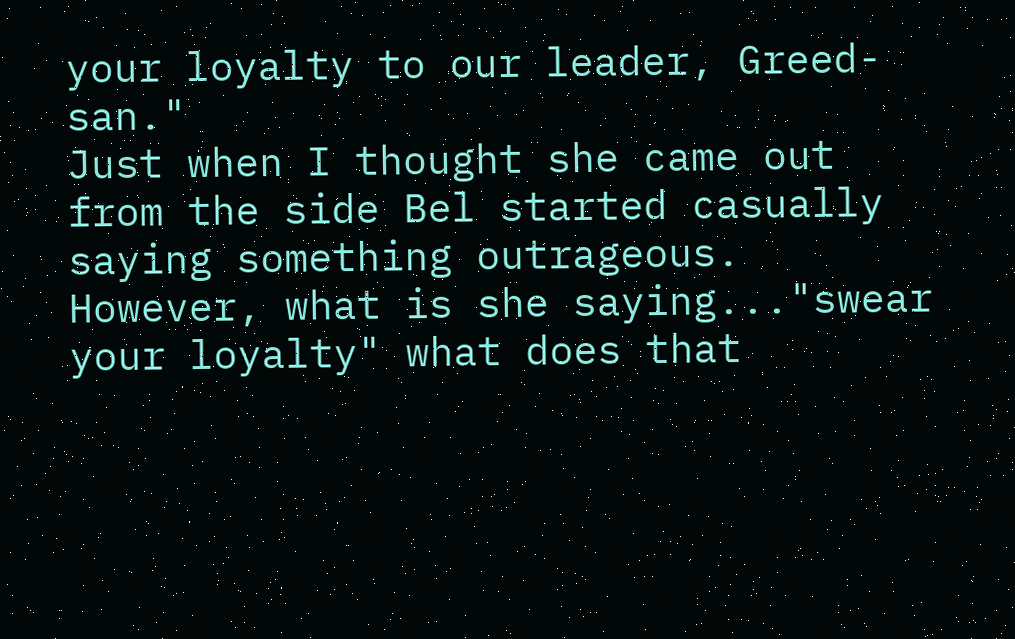your loyalty to our leader, Greed-san."
Just when I thought she came out from the side Bel started casually saying something outrageous. However, what is she saying..."swear your loyalty" what does that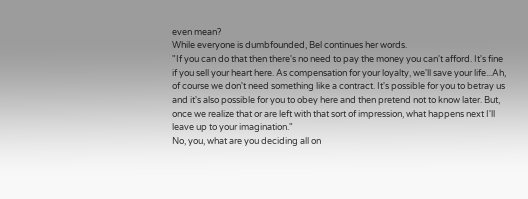even mean?
While everyone is dumbfounded, Bel continues her words.
"If you can do that then there's no need to pay the money you can't afford. It's fine if you sell your heart here. As compensation for your loyalty, we'll save your life...Ah, of course we don't need something like a contract. It's possible for you to betray us and it's also possible for you to obey here and then pretend not to know later. But, once we realize that or are left with that sort of impression, what happens next I'll leave up to your imagination."
No, you, what are you deciding all on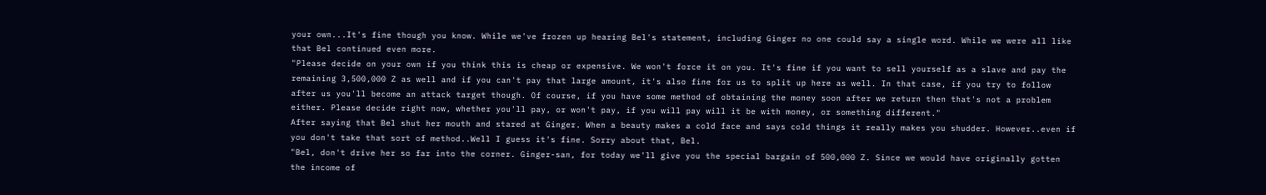your own...It's fine though you know. While we've frozen up hearing Bel's statement, including Ginger no one could say a single word. While we were all like that Bel continued even more.
"Please decide on your own if you think this is cheap or expensive. We won't force it on you. It's fine if you want to sell yourself as a slave and pay the remaining 3,500,000 Z as well and if you can't pay that large amount, it's also fine for us to split up here as well. In that case, if you try to follow after us you'll become an attack target though. Of course, if you have some method of obtaining the money soon after we return then that's not a problem either. Please decide right now, whether you'll pay, or won't pay, if you will pay will it be with money, or something different."
After saying that Bel shut her mouth and stared at Ginger. When a beauty makes a cold face and says cold things it really makes you shudder. However..even if you don't take that sort of method..Well I guess it's fine. Sorry about that, Bel.
"Bel, don't drive her so far into the corner. Ginger-san, for today we'll give you the special bargain of 500,000 Z. Since we would have originally gotten the income of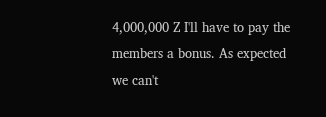4,000,000 Z I'll have to pay the members a bonus. As expected we can't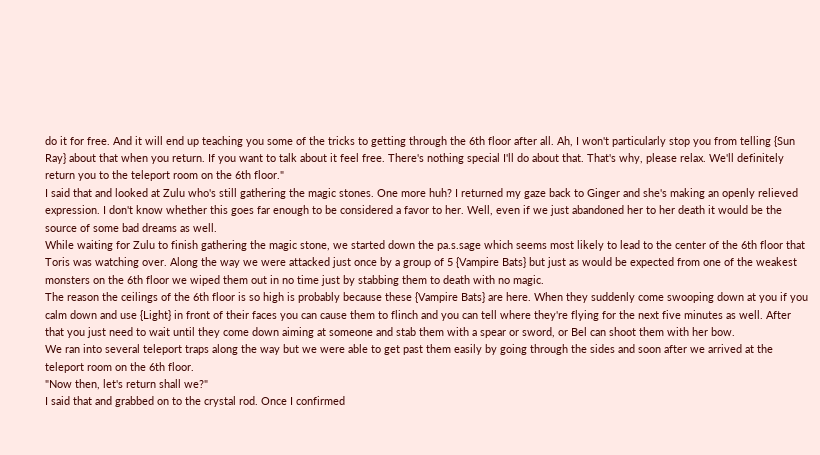do it for free. And it will end up teaching you some of the tricks to getting through the 6th floor after all. Ah, I won't particularly stop you from telling {Sun Ray} about that when you return. If you want to talk about it feel free. There's nothing special I'll do about that. That's why, please relax. We'll definitely return you to the teleport room on the 6th floor."
I said that and looked at Zulu who's still gathering the magic stones. One more huh? I returned my gaze back to Ginger and she's making an openly relieved expression. I don't know whether this goes far enough to be considered a favor to her. Well, even if we just abandoned her to her death it would be the source of some bad dreams as well.
While waiting for Zulu to finish gathering the magic stone, we started down the pa.s.sage which seems most likely to lead to the center of the 6th floor that Toris was watching over. Along the way we were attacked just once by a group of 5 {Vampire Bats} but just as would be expected from one of the weakest monsters on the 6th floor we wiped them out in no time just by stabbing them to death with no magic.
The reason the ceilings of the 6th floor is so high is probably because these {Vampire Bats} are here. When they suddenly come swooping down at you if you calm down and use {Light} in front of their faces you can cause them to flinch and you can tell where they're flying for the next five minutes as well. After that you just need to wait until they come down aiming at someone and stab them with a spear or sword, or Bel can shoot them with her bow.
We ran into several teleport traps along the way but we were able to get past them easily by going through the sides and soon after we arrived at the teleport room on the 6th floor.
"Now then, let's return shall we?"
I said that and grabbed on to the crystal rod. Once I confirmed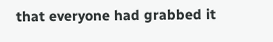that everyone had grabbed it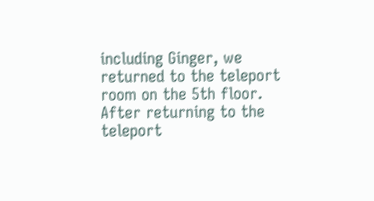including Ginger, we returned to the teleport room on the 5th floor.
After returning to the teleport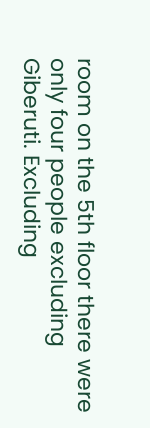room on the 5th floor there were only four people excluding Giberuti. Excluding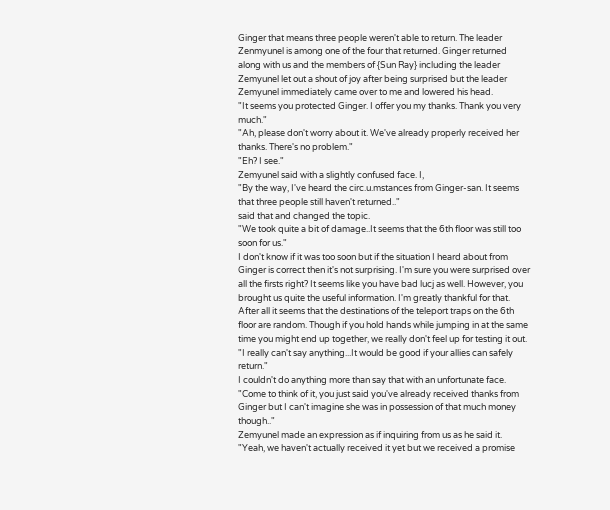Ginger that means three people weren't able to return. The leader Zenmyunel is among one of the four that returned. Ginger returned along with us and the members of {Sun Ray} including the leader Zemyunel let out a shout of joy after being surprised but the leader Zemyunel immediately came over to me and lowered his head.
"It seems you protected Ginger. I offer you my thanks. Thank you very much."
"Ah, please don't worry about it. We've already properly received her thanks. There's no problem."
"Eh? I see."
Zemyunel said with a slightly confused face. I,
"By the way, I've heard the circ.u.mstances from Ginger-san. It seems that three people still haven't returned.."
said that and changed the topic.
"We took quite a bit of damage..It seems that the 6th floor was still too soon for us."
I don't know if it was too soon but if the situation I heard about from Ginger is correct then it's not surprising. I'm sure you were surprised over all the firsts right? It seems like you have bad lucj as well. However, you brought us quite the useful information. I'm greatly thankful for that. After all it seems that the destinations of the teleport traps on the 6th floor are random. Though if you hold hands while jumping in at the same time you might end up together, we really don't feel up for testing it out.
"I really can't say anything...It would be good if your allies can safely return."
I couldn't do anything more than say that with an unfortunate face.
"Come to think of it, you just said you've already received thanks from Ginger but I can't imagine she was in possession of that much money though.."
Zemyunel made an expression as if inquiring from us as he said it.
"Yeah, we haven't actually received it yet but we received a promise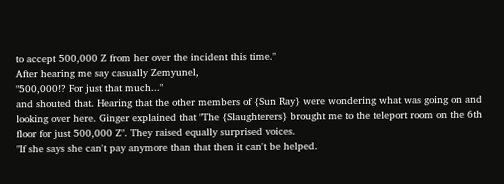to accept 500,000 Z from her over the incident this time."
After hearing me say casually Zemyunel,
"500,000!? For just that much..."
and shouted that. Hearing that the other members of {Sun Ray} were wondering what was going on and looking over here. Ginger explained that "The {Slaughterers} brought me to the teleport room on the 6th floor for just 500,000 Z". They raised equally surprised voices.
"If she says she can't pay anymore than that then it can't be helped.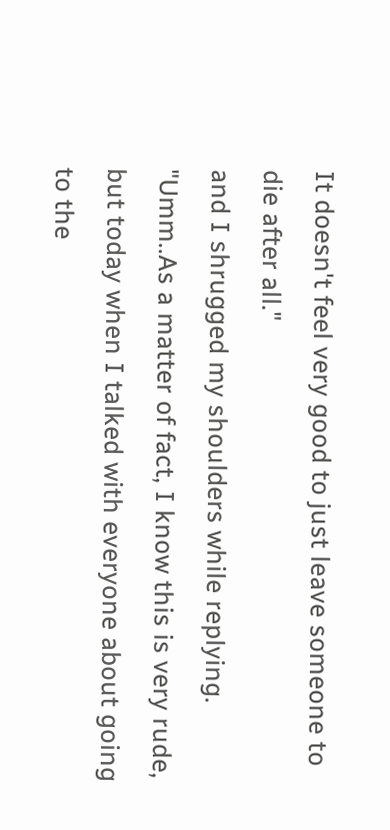It doesn't feel very good to just leave someone to die after all."
and I shrugged my shoulders while replying.
"Umm..As a matter of fact, I know this is very rude, but today when I talked with everyone about going to the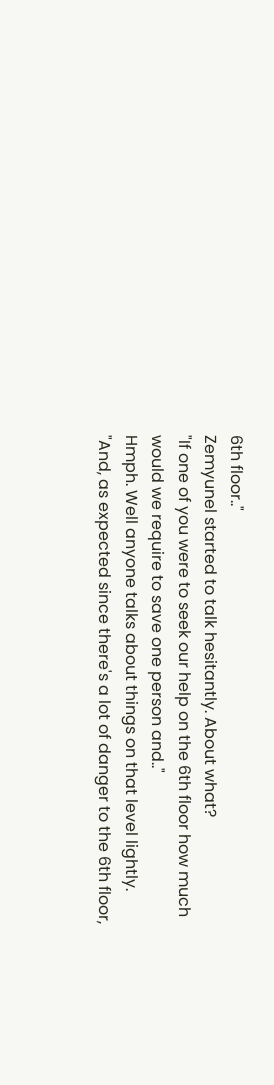6th floor.."
Zemyunel started to talk hesitantly. About what?
"If one of you were to seek our help on the 6th floor how much would we require to save one person and.."
Hmph. Well anyone talks about things on that level lightly.
"And, as expected since there's a lot of danger to the 6th floor,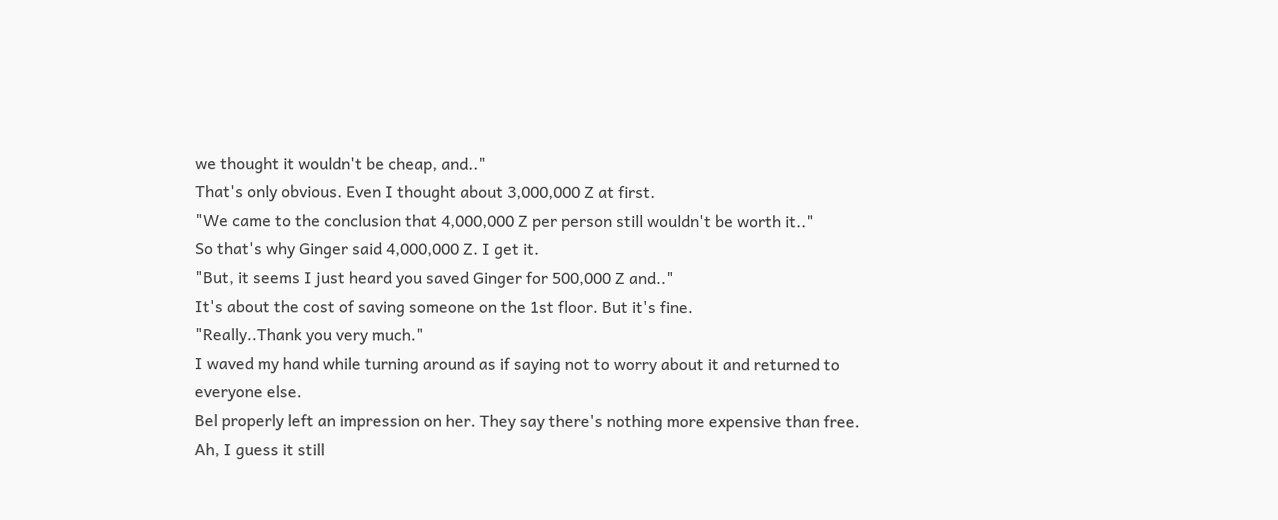we thought it wouldn't be cheap, and.."
That's only obvious. Even I thought about 3,000,000 Z at first.
"We came to the conclusion that 4,000,000 Z per person still wouldn't be worth it.."
So that's why Ginger said 4,000,000 Z. I get it.
"But, it seems I just heard you saved Ginger for 500,000 Z and.."
It's about the cost of saving someone on the 1st floor. But it's fine.
"Really..Thank you very much."
I waved my hand while turning around as if saying not to worry about it and returned to everyone else.
Bel properly left an impression on her. They say there's nothing more expensive than free. Ah, I guess it still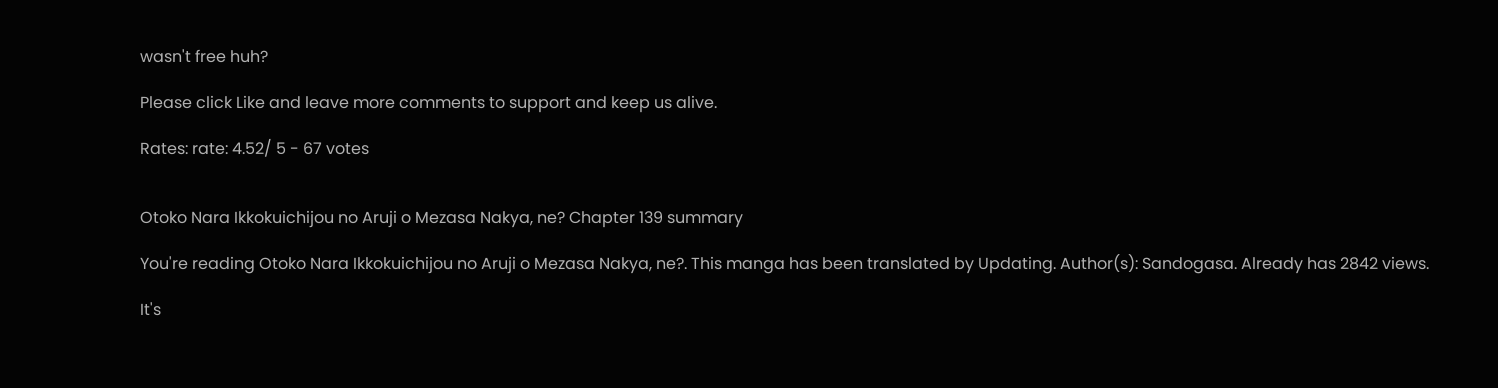wasn't free huh?

Please click Like and leave more comments to support and keep us alive.

Rates: rate: 4.52/ 5 - 67 votes


Otoko Nara Ikkokuichijou no Aruji o Mezasa Nakya, ne? Chapter 139 summary

You're reading Otoko Nara Ikkokuichijou no Aruji o Mezasa Nakya, ne?. This manga has been translated by Updating. Author(s): Sandogasa. Already has 2842 views.

It's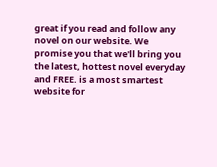great if you read and follow any novel on our website. We promise you that we'll bring you the latest, hottest novel everyday and FREE. is a most smartest website for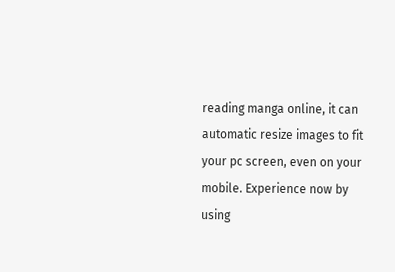reading manga online, it can automatic resize images to fit your pc screen, even on your mobile. Experience now by using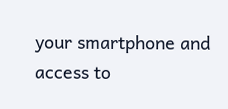your smartphone and access to